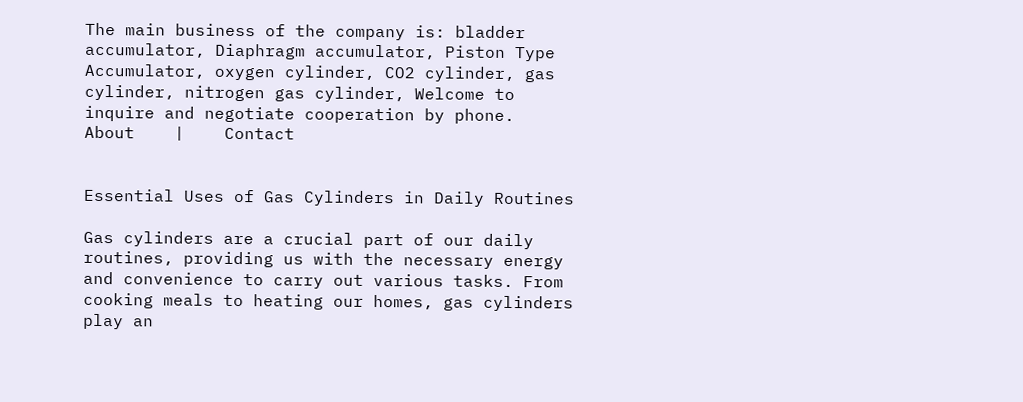The main business of the company is: bladder accumulator, Diaphragm accumulator, Piston Type Accumulator, oxygen cylinder, CO2 cylinder, gas cylinder, nitrogen gas cylinder, Welcome to inquire and negotiate cooperation by phone.
About    |    Contact


Essential Uses of Gas Cylinders in Daily Routines

Gas cylinders are a crucial part of our daily routines, providing us with the necessary energy and convenience to carry out various tasks. From cooking meals to heating our homes, gas cylinders play an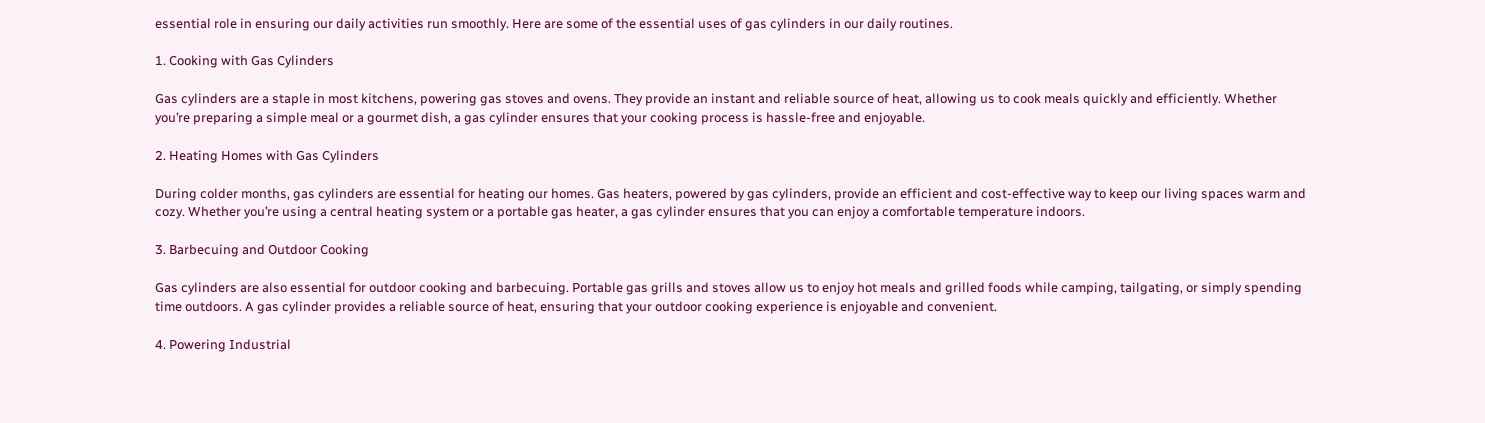essential role in ensuring our daily activities run smoothly. Here are some of the essential uses of gas cylinders in our daily routines.

1. Cooking with Gas Cylinders

Gas cylinders are a staple in most kitchens, powering gas stoves and ovens. They provide an instant and reliable source of heat, allowing us to cook meals quickly and efficiently. Whether you’re preparing a simple meal or a gourmet dish, a gas cylinder ensures that your cooking process is hassle-free and enjoyable.

2. Heating Homes with Gas Cylinders

During colder months, gas cylinders are essential for heating our homes. Gas heaters, powered by gas cylinders, provide an efficient and cost-effective way to keep our living spaces warm and cozy. Whether you’re using a central heating system or a portable gas heater, a gas cylinder ensures that you can enjoy a comfortable temperature indoors.

3. Barbecuing and Outdoor Cooking

Gas cylinders are also essential for outdoor cooking and barbecuing. Portable gas grills and stoves allow us to enjoy hot meals and grilled foods while camping, tailgating, or simply spending time outdoors. A gas cylinder provides a reliable source of heat, ensuring that your outdoor cooking experience is enjoyable and convenient.

4. Powering Industrial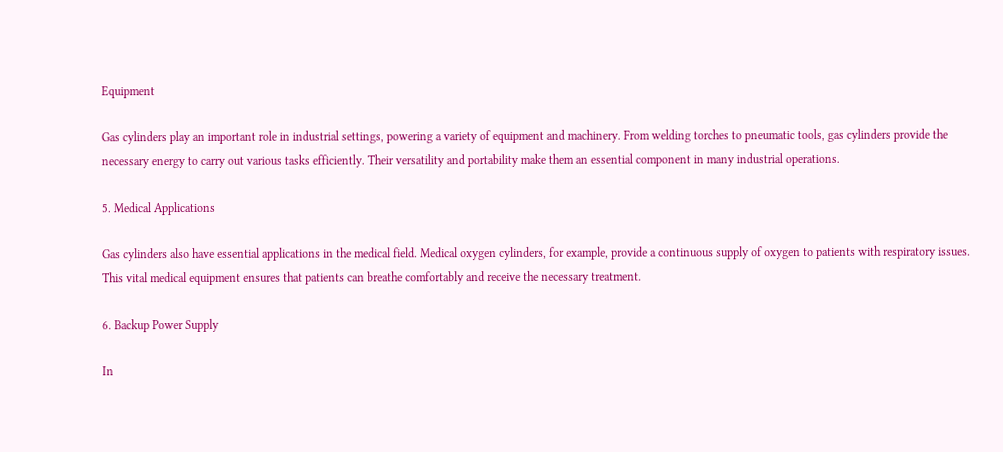Equipment

Gas cylinders play an important role in industrial settings, powering a variety of equipment and machinery. From welding torches to pneumatic tools, gas cylinders provide the necessary energy to carry out various tasks efficiently. Their versatility and portability make them an essential component in many industrial operations.

5. Medical Applications

Gas cylinders also have essential applications in the medical field. Medical oxygen cylinders, for example, provide a continuous supply of oxygen to patients with respiratory issues. This vital medical equipment ensures that patients can breathe comfortably and receive the necessary treatment.

6. Backup Power Supply

In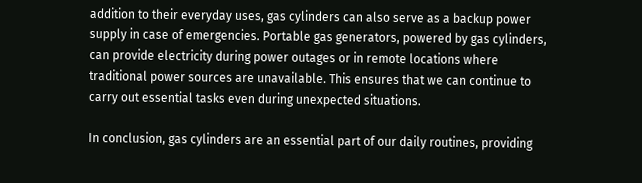addition to their everyday uses, gas cylinders can also serve as a backup power supply in case of emergencies. Portable gas generators, powered by gas cylinders, can provide electricity during power outages or in remote locations where traditional power sources are unavailable. This ensures that we can continue to carry out essential tasks even during unexpected situations.

In conclusion, gas cylinders are an essential part of our daily routines, providing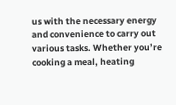us with the necessary energy and convenience to carry out various tasks. Whether you’re cooking a meal, heating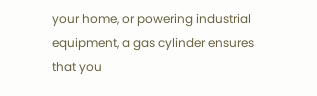your home, or powering industrial equipment, a gas cylinder ensures that you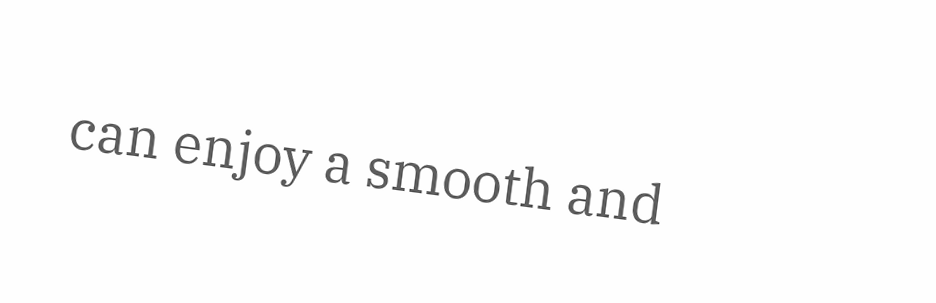can enjoy a smooth and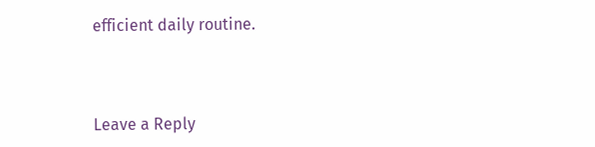efficient daily routine.



Leave a Reply